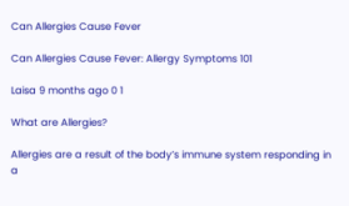Can Allergies Cause Fever

Can Allergies Cause Fever: Allergy Symptoms 101

Laisa 9 months ago 0 1

What are Allergies?

Allergies are a result of the body’s immune system responding in a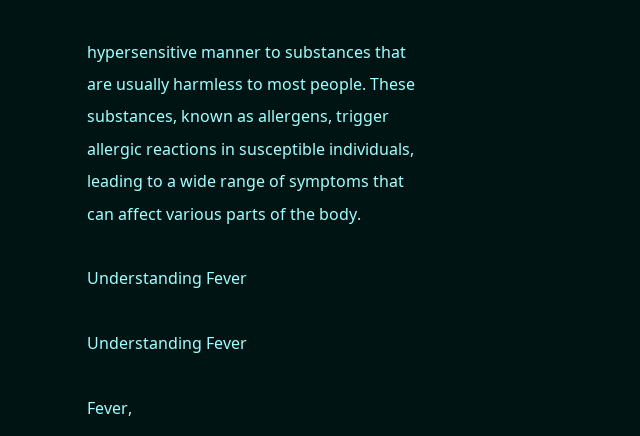hypersensitive manner to substances that are usually harmless to most people. These substances, known as allergens, trigger allergic reactions in susceptible individuals, leading to a wide range of symptoms that can affect various parts of the body.

Understanding Fever

Understanding Fever

Fever,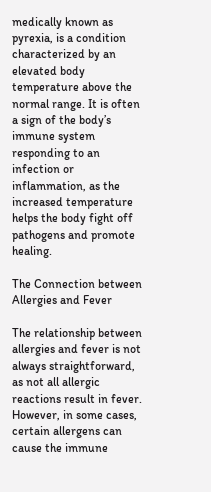medically known as pyrexia, is a condition characterized by an elevated body temperature above the normal range. It is often a sign of the body’s immune system responding to an infection or inflammation, as the increased temperature helps the body fight off pathogens and promote healing.

The Connection between Allergies and Fever

The relationship between allergies and fever is not always straightforward, as not all allergic reactions result in fever. However, in some cases, certain allergens can cause the immune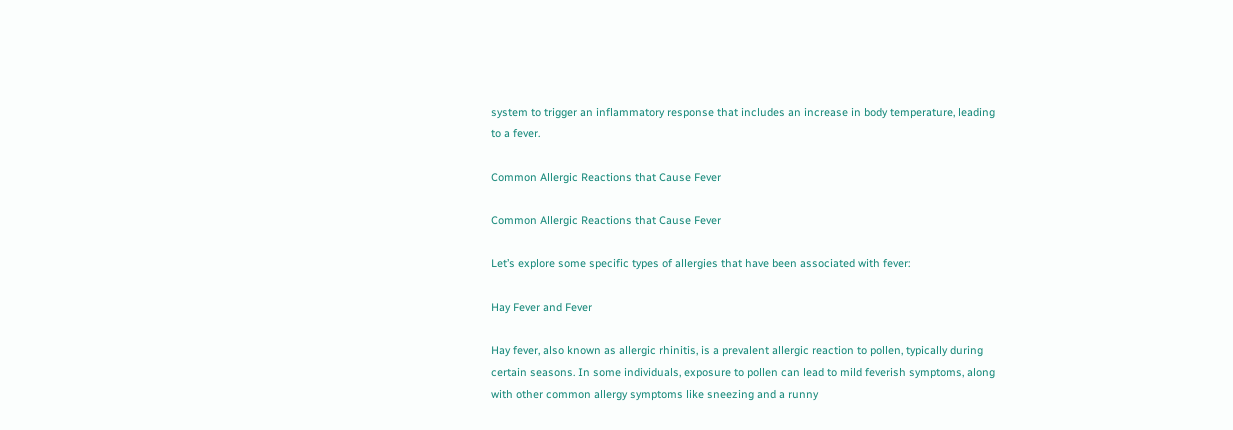system to trigger an inflammatory response that includes an increase in body temperature, leading to a fever.

Common Allergic Reactions that Cause Fever

Common Allergic Reactions that Cause Fever

Let’s explore some specific types of allergies that have been associated with fever:

Hay Fever and Fever

Hay fever, also known as allergic rhinitis, is a prevalent allergic reaction to pollen, typically during certain seasons. In some individuals, exposure to pollen can lead to mild feverish symptoms, along with other common allergy symptoms like sneezing and a runny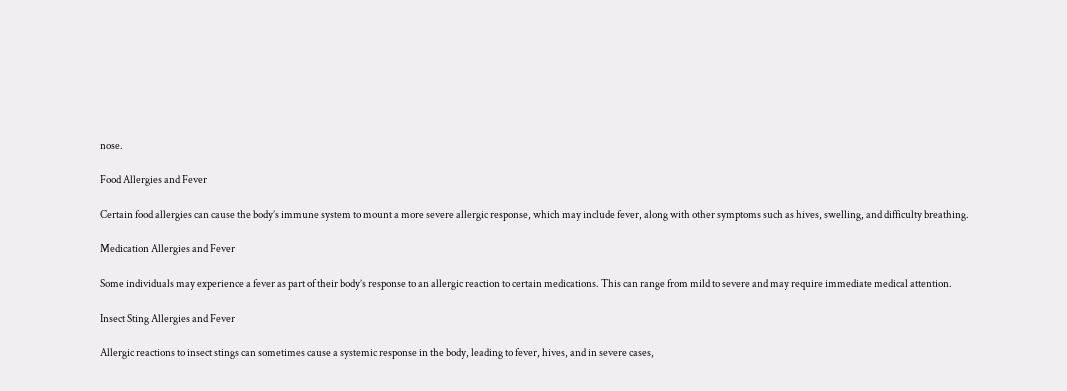nose.

Food Allergies and Fever

Certain food allergies can cause the body’s immune system to mount a more severe allergic response, which may include fever, along with other symptoms such as hives, swelling, and difficulty breathing.

Medication Allergies and Fever

Some individuals may experience a fever as part of their body’s response to an allergic reaction to certain medications. This can range from mild to severe and may require immediate medical attention.

Insect Sting Allergies and Fever

Allergic reactions to insect stings can sometimes cause a systemic response in the body, leading to fever, hives, and in severe cases,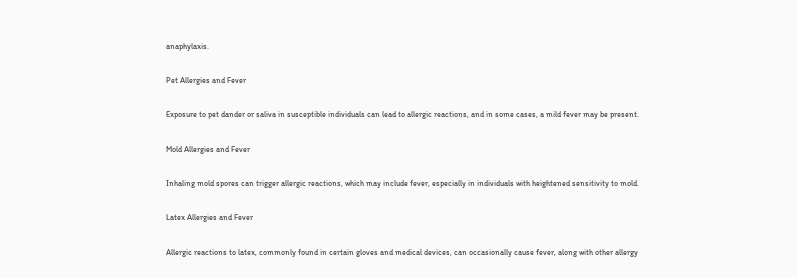anaphylaxis.

Pet Allergies and Fever

Exposure to pet dander or saliva in susceptible individuals can lead to allergic reactions, and in some cases, a mild fever may be present.

Mold Allergies and Fever

Inhaling mold spores can trigger allergic reactions, which may include fever, especially in individuals with heightened sensitivity to mold.

Latex Allergies and Fever

Allergic reactions to latex, commonly found in certain gloves and medical devices, can occasionally cause fever, along with other allergy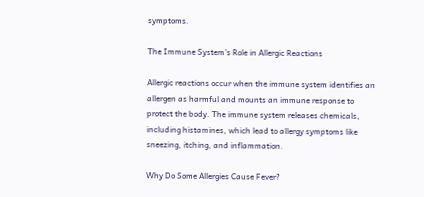symptoms.

The Immune System’s Role in Allergic Reactions

Allergic reactions occur when the immune system identifies an allergen as harmful and mounts an immune response to protect the body. The immune system releases chemicals, including histamines, which lead to allergy symptoms like sneezing, itching, and inflammation.

Why Do Some Allergies Cause Fever?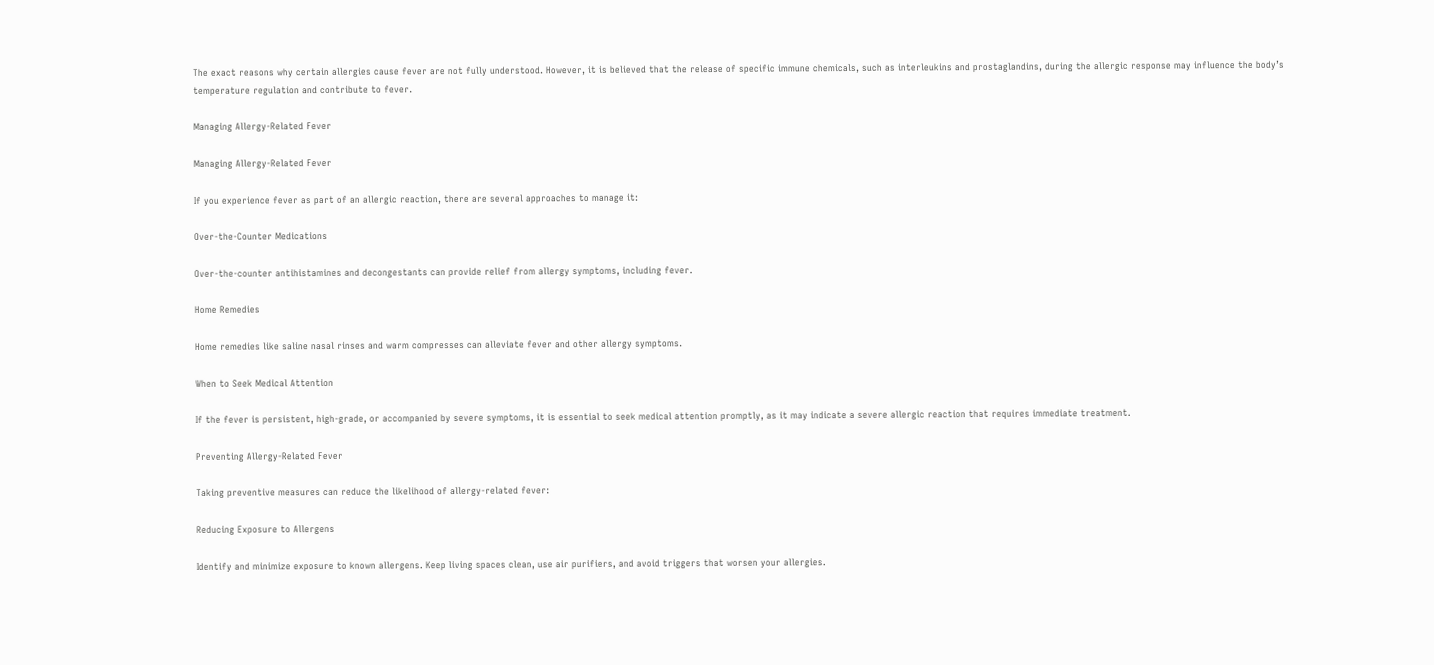The exact reasons why certain allergies cause fever are not fully understood. However, it is believed that the release of specific immune chemicals, such as interleukins and prostaglandins, during the allergic response may influence the body’s temperature regulation and contribute to fever.

Managing Allergy-Related Fever

Managing Allergy-Related Fever

If you experience fever as part of an allergic reaction, there are several approaches to manage it:

Over-the-Counter Medications

Over-the-counter antihistamines and decongestants can provide relief from allergy symptoms, including fever.

Home Remedies

Home remedies like saline nasal rinses and warm compresses can alleviate fever and other allergy symptoms.

When to Seek Medical Attention

If the fever is persistent, high-grade, or accompanied by severe symptoms, it is essential to seek medical attention promptly, as it may indicate a severe allergic reaction that requires immediate treatment.

Preventing Allergy-Related Fever

Taking preventive measures can reduce the likelihood of allergy-related fever:

Reducing Exposure to Allergens

Identify and minimize exposure to known allergens. Keep living spaces clean, use air purifiers, and avoid triggers that worsen your allergies.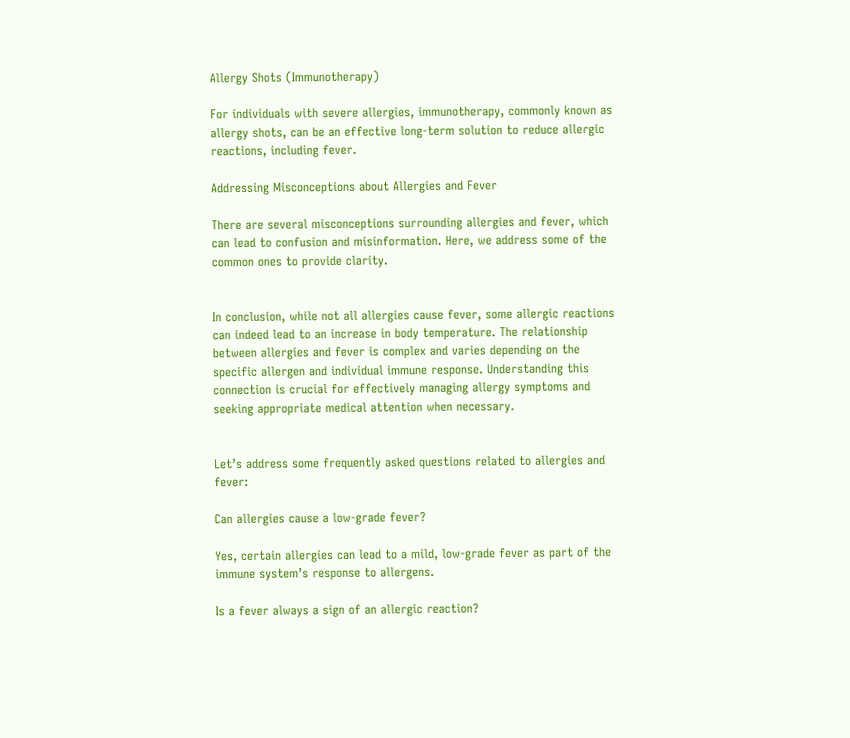Allergy Shots (Immunotherapy)

For individuals with severe allergies, immunotherapy, commonly known as allergy shots, can be an effective long-term solution to reduce allergic reactions, including fever.

Addressing Misconceptions about Allergies and Fever

There are several misconceptions surrounding allergies and fever, which can lead to confusion and misinformation. Here, we address some of the common ones to provide clarity.


In conclusion, while not all allergies cause fever, some allergic reactions can indeed lead to an increase in body temperature. The relationship between allergies and fever is complex and varies depending on the specific allergen and individual immune response. Understanding this connection is crucial for effectively managing allergy symptoms and seeking appropriate medical attention when necessary.


Let’s address some frequently asked questions related to allergies and fever:

Can allergies cause a low-grade fever?

Yes, certain allergies can lead to a mild, low-grade fever as part of the immune system’s response to allergens.

Is a fever always a sign of an allergic reaction?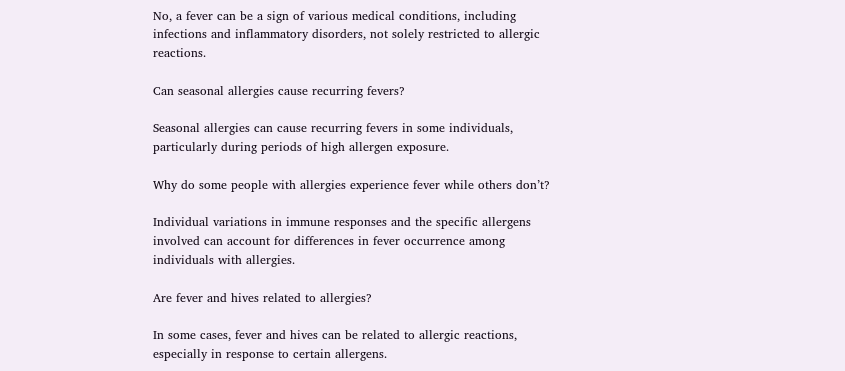No, a fever can be a sign of various medical conditions, including infections and inflammatory disorders, not solely restricted to allergic reactions.

Can seasonal allergies cause recurring fevers?

Seasonal allergies can cause recurring fevers in some individuals, particularly during periods of high allergen exposure.

Why do some people with allergies experience fever while others don’t?

Individual variations in immune responses and the specific allergens involved can account for differences in fever occurrence among individuals with allergies.

Are fever and hives related to allergies?

In some cases, fever and hives can be related to allergic reactions, especially in response to certain allergens.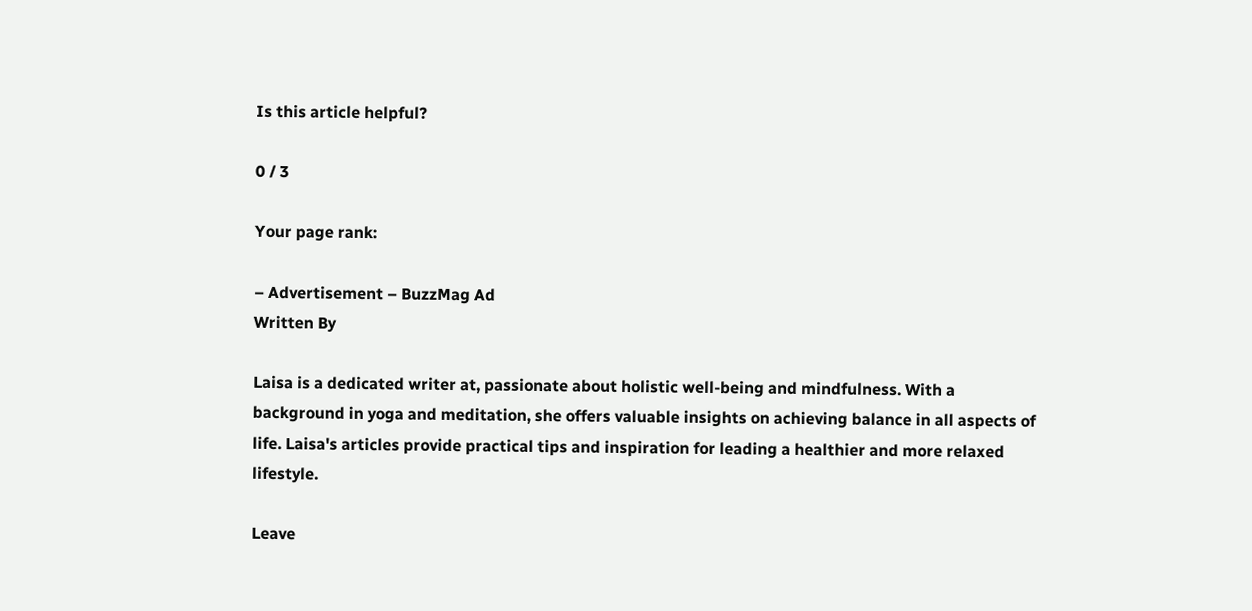Is this article helpful?

0 / 3

Your page rank:

– Advertisement – BuzzMag Ad
Written By

Laisa is a dedicated writer at, passionate about holistic well-being and mindfulness. With a background in yoga and meditation, she offers valuable insights on achieving balance in all aspects of life. Laisa's articles provide practical tips and inspiration for leading a healthier and more relaxed lifestyle.

Leave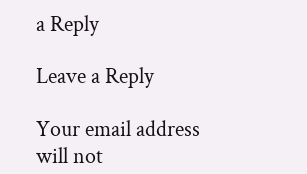a Reply

Leave a Reply

Your email address will not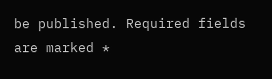be published. Required fields are marked *